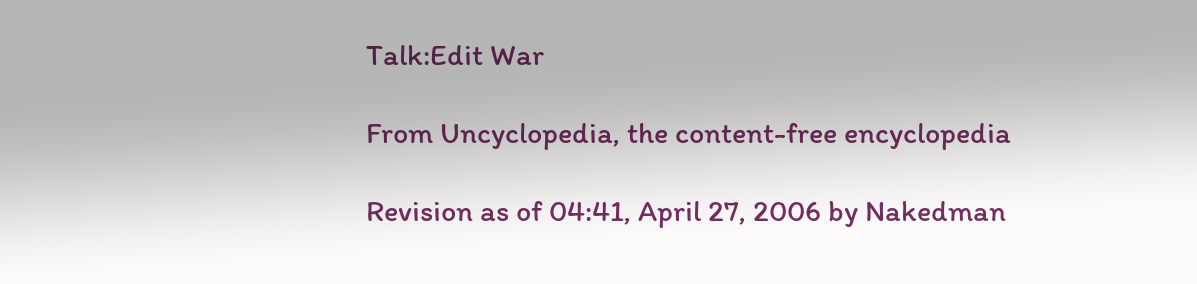Talk:Edit War

From Uncyclopedia, the content-free encyclopedia

Revision as of 04:41, April 27, 2006 by Nakedman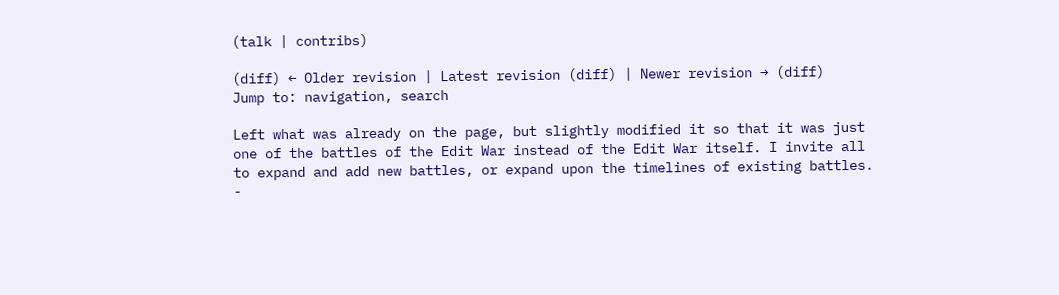(talk | contribs)

(diff) ← Older revision | Latest revision (diff) | Newer revision → (diff)
Jump to: navigation, search

Left what was already on the page, but slightly modified it so that it was just one of the battles of the Edit War instead of the Edit War itself. I invite all to expand and add new battles, or expand upon the timelines of existing battles. -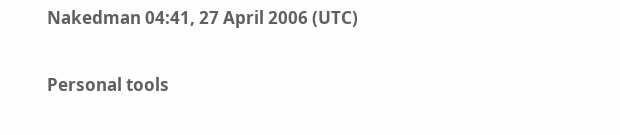Nakedman 04:41, 27 April 2006 (UTC)

Personal tools